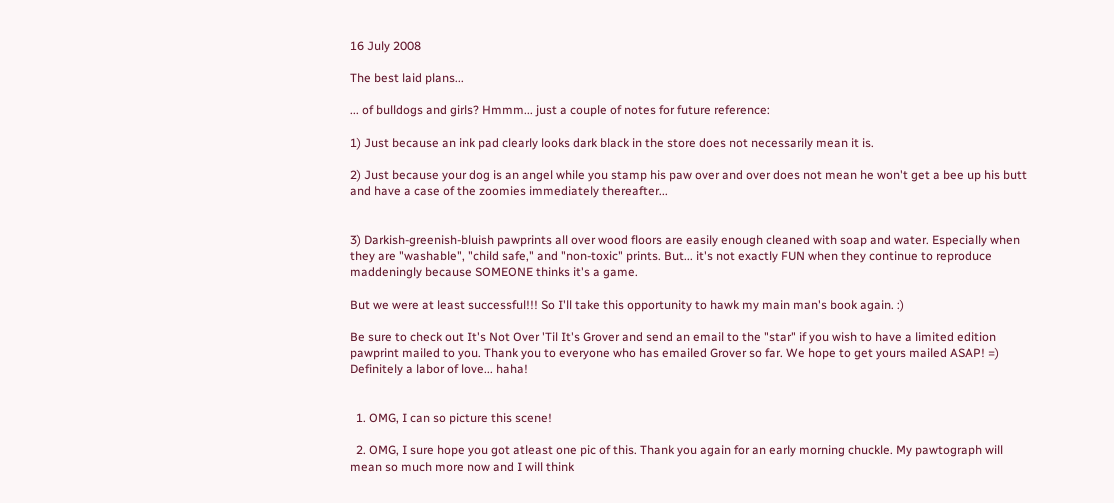16 July 2008

The best laid plans...

... of bulldogs and girls? Hmmm... just a couple of notes for future reference:

1) Just because an ink pad clearly looks dark black in the store does not necessarily mean it is.

2) Just because your dog is an angel while you stamp his paw over and over does not mean he won't get a bee up his butt and have a case of the zoomies immediately thereafter...


3) Darkish-greenish-bluish pawprints all over wood floors are easily enough cleaned with soap and water. Especially when they are "washable", "child safe," and "non-toxic" prints. But... it's not exactly FUN when they continue to reproduce maddeningly because SOMEONE thinks it's a game.

But we were at least successful!!! So I'll take this opportunity to hawk my main man's book again. :)

Be sure to check out It's Not Over 'Til It's Grover and send an email to the "star" if you wish to have a limited edition pawprint mailed to you. Thank you to everyone who has emailed Grover so far. We hope to get yours mailed ASAP! =) Definitely a labor of love... haha!


  1. OMG, I can so picture this scene!

  2. OMG, I sure hope you got atleast one pic of this. Thank you again for an early morning chuckle. My pawtograph will mean so much more now and I will think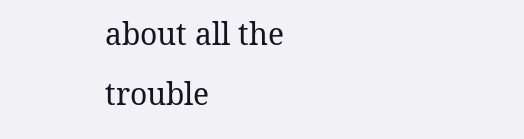about all the trouble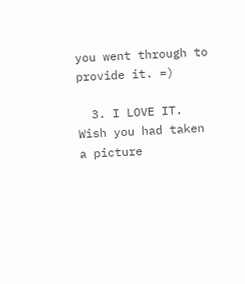you went through to provide it. =)

  3. I LOVE IT. Wish you had taken a picture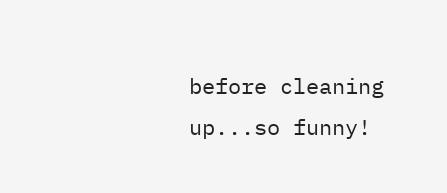before cleaning up...so funny!